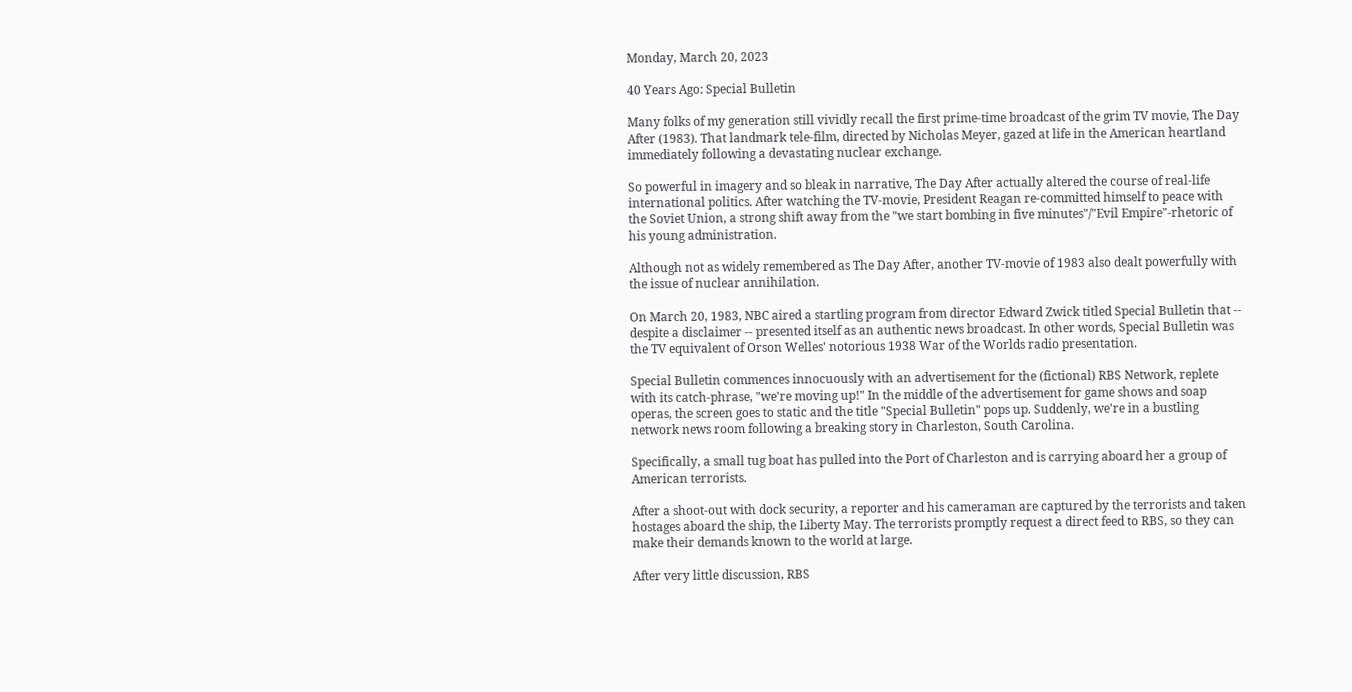Monday, March 20, 2023

40 Years Ago: Special Bulletin

Many folks of my generation still vividly recall the first prime-time broadcast of the grim TV movie, The Day After (1983). That landmark tele-film, directed by Nicholas Meyer, gazed at life in the American heartland immediately following a devastating nuclear exchange.

So powerful in imagery and so bleak in narrative, The Day After actually altered the course of real-life international politics. After watching the TV-movie, President Reagan re-committed himself to peace with the Soviet Union, a strong shift away from the "we start bombing in five minutes"/"Evil Empire"-rhetoric of his young administration.

Although not as widely remembered as The Day After, another TV-movie of 1983 also dealt powerfully with the issue of nuclear annihilation.

On March 20, 1983, NBC aired a startling program from director Edward Zwick titled Special Bulletin that -- despite a disclaimer -- presented itself as an authentic news broadcast. In other words, Special Bulletin was the TV equivalent of Orson Welles' notorious 1938 War of the Worlds radio presentation.

Special Bulletin commences innocuously with an advertisement for the (fictional) RBS Network, replete with its catch-phrase, "we're moving up!" In the middle of the advertisement for game shows and soap operas, the screen goes to static and the title "Special Bulletin" pops up. Suddenly, we're in a bustling network news room following a breaking story in Charleston, South Carolina.

Specifically, a small tug boat has pulled into the Port of Charleston and is carrying aboard her a group of American terrorists.

After a shoot-out with dock security, a reporter and his cameraman are captured by the terrorists and taken hostages aboard the ship, the Liberty May. The terrorists promptly request a direct feed to RBS, so they can make their demands known to the world at large.

After very little discussion, RBS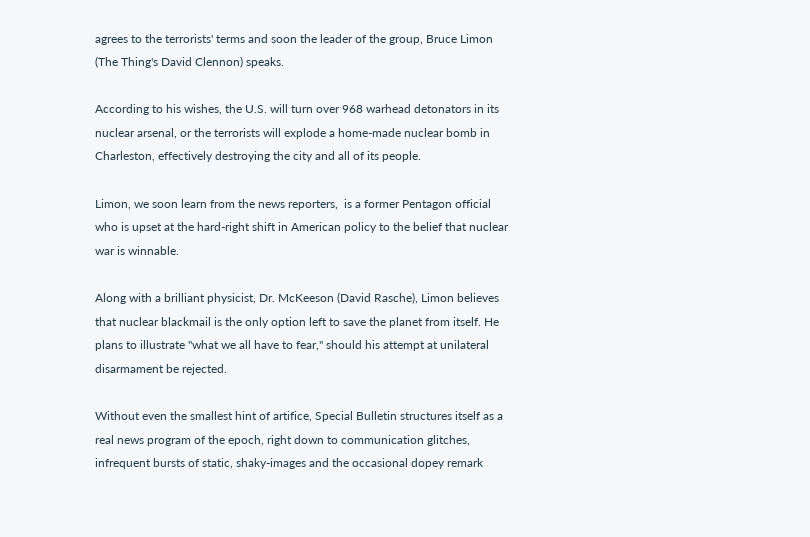agrees to the terrorists' terms and soon the leader of the group, Bruce Limon (The Thing's David Clennon) speaks.

According to his wishes, the U.S. will turn over 968 warhead detonators in its nuclear arsenal, or the terrorists will explode a home-made nuclear bomb in Charleston, effectively destroying the city and all of its people.

Limon, we soon learn from the news reporters,  is a former Pentagon official who is upset at the hard-right shift in American policy to the belief that nuclear war is winnable.

Along with a brilliant physicist, Dr. McKeeson (David Rasche), Limon believes that nuclear blackmail is the only option left to save the planet from itself. He plans to illustrate "what we all have to fear," should his attempt at unilateral disarmament be rejected.

Without even the smallest hint of artifice, Special Bulletin structures itself as a real news program of the epoch, right down to communication glitches, infrequent bursts of static, shaky-images and the occasional dopey remark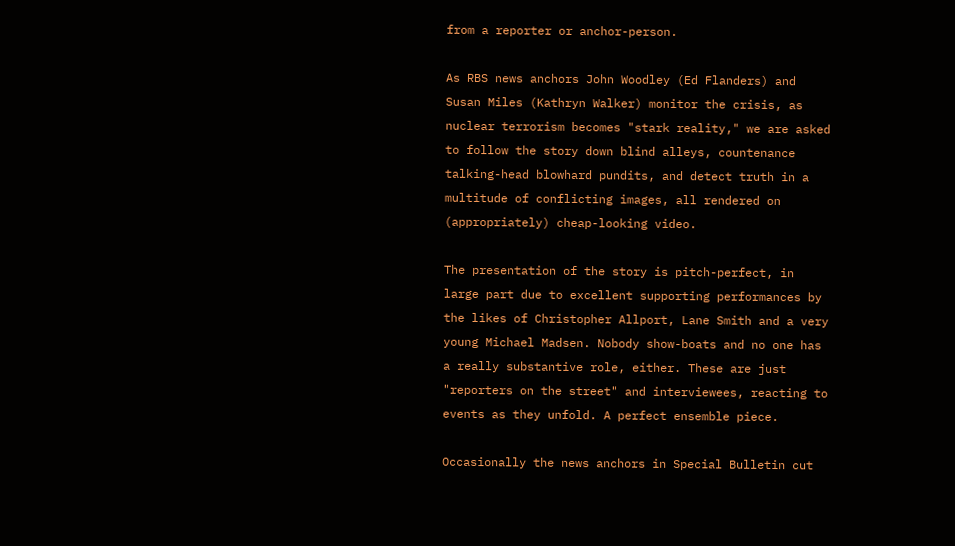from a reporter or anchor-person.

As RBS news anchors John Woodley (Ed Flanders) and Susan Miles (Kathryn Walker) monitor the crisis, as nuclear terrorism becomes "stark reality," we are asked to follow the story down blind alleys, countenance talking-head blowhard pundits, and detect truth in a multitude of conflicting images, all rendered on (appropriately) cheap-looking video.

The presentation of the story is pitch-perfect, in large part due to excellent supporting performances by the likes of Christopher Allport, Lane Smith and a very young Michael Madsen. Nobody show-boats and no one has a really substantive role, either. These are just "reporters on the street" and interviewees, reacting to events as they unfold. A perfect ensemble piece.

Occasionally the news anchors in Special Bulletin cut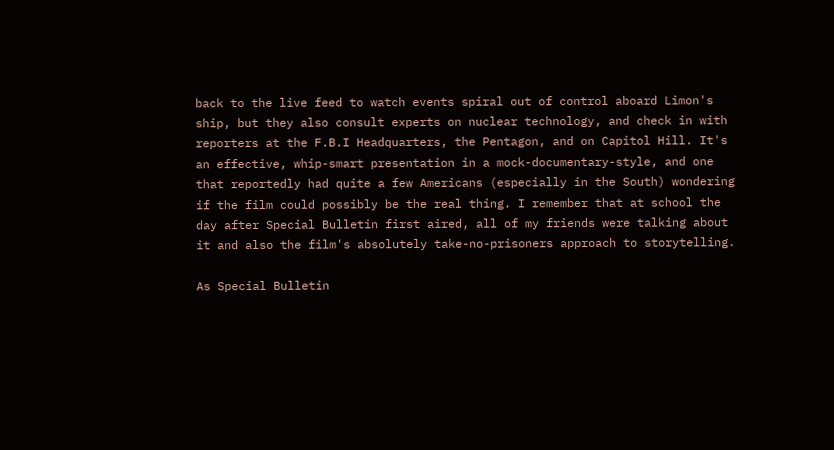back to the live feed to watch events spiral out of control aboard Limon's ship, but they also consult experts on nuclear technology, and check in with reporters at the F.B.I Headquarters, the Pentagon, and on Capitol Hill. It's an effective, whip-smart presentation in a mock-documentary-style, and one that reportedly had quite a few Americans (especially in the South) wondering if the film could possibly be the real thing. I remember that at school the day after Special Bulletin first aired, all of my friends were talking about it and also the film's absolutely take-no-prisoners approach to storytelling.

As Special Bulletin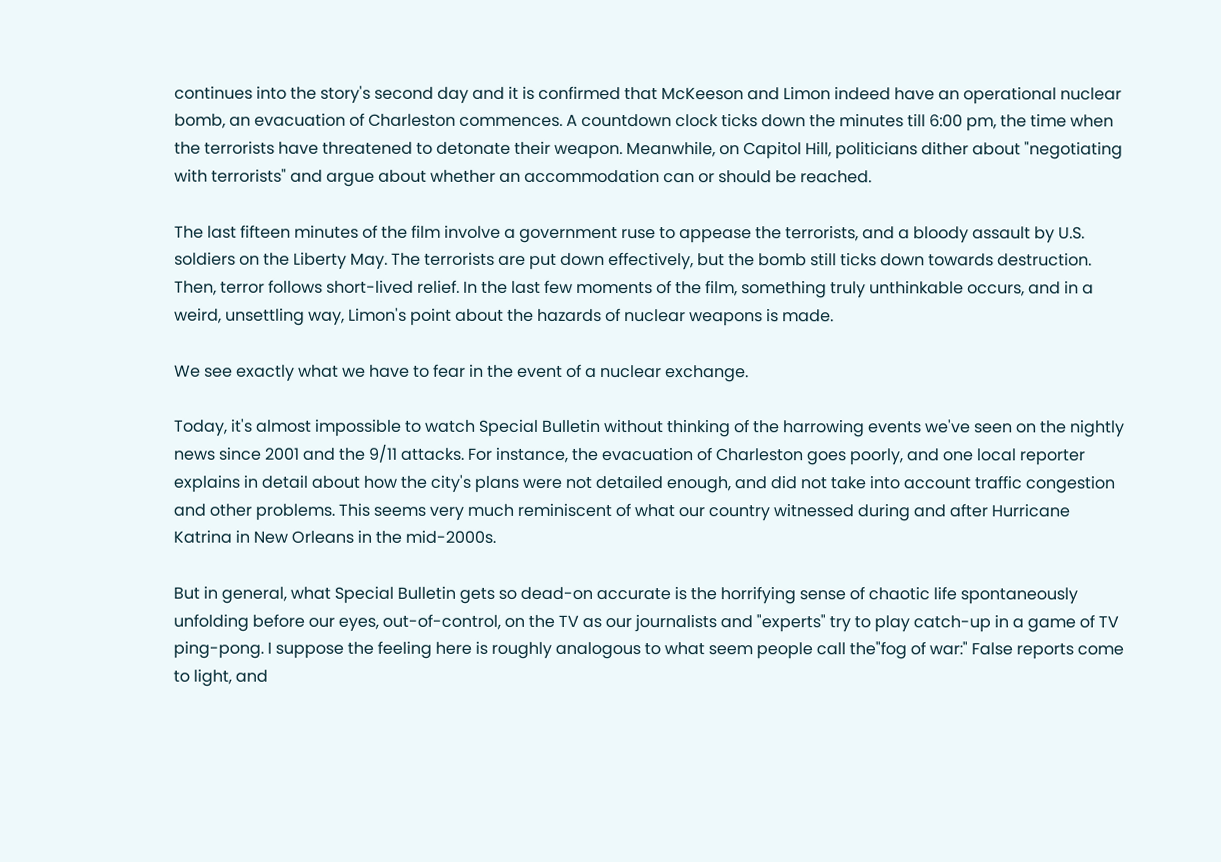continues into the story's second day and it is confirmed that McKeeson and Limon indeed have an operational nuclear bomb, an evacuation of Charleston commences. A countdown clock ticks down the minutes till 6:00 pm, the time when the terrorists have threatened to detonate their weapon. Meanwhile, on Capitol Hill, politicians dither about "negotiating with terrorists" and argue about whether an accommodation can or should be reached.

The last fifteen minutes of the film involve a government ruse to appease the terrorists, and a bloody assault by U.S. soldiers on the Liberty May. The terrorists are put down effectively, but the bomb still ticks down towards destruction. Then, terror follows short-lived relief. In the last few moments of the film, something truly unthinkable occurs, and in a weird, unsettling way, Limon's point about the hazards of nuclear weapons is made.

We see exactly what we have to fear in the event of a nuclear exchange.

Today, it's almost impossible to watch Special Bulletin without thinking of the harrowing events we've seen on the nightly news since 2001 and the 9/11 attacks. For instance, the evacuation of Charleston goes poorly, and one local reporter explains in detail about how the city's plans were not detailed enough, and did not take into account traffic congestion and other problems. This seems very much reminiscent of what our country witnessed during and after Hurricane Katrina in New Orleans in the mid-2000s.

But in general, what Special Bulletin gets so dead-on accurate is the horrifying sense of chaotic life spontaneously unfolding before our eyes, out-of-control, on the TV as our journalists and "experts" try to play catch-up in a game of TV ping-pong. I suppose the feeling here is roughly analogous to what seem people call the"fog of war:" False reports come to light, and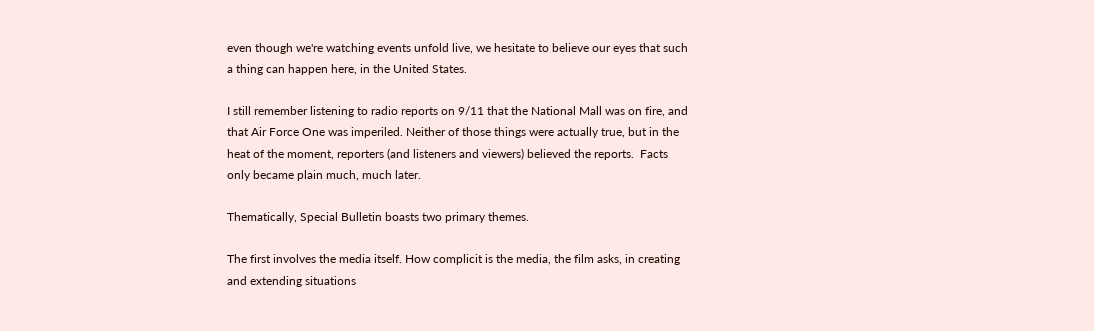even though we're watching events unfold live, we hesitate to believe our eyes that such a thing can happen here, in the United States.

I still remember listening to radio reports on 9/11 that the National Mall was on fire, and that Air Force One was imperiled. Neither of those things were actually true, but in the heat of the moment, reporters (and listeners and viewers) believed the reports.  Facts only became plain much, much later.

Thematically, Special Bulletin boasts two primary themes.

The first involves the media itself. How complicit is the media, the film asks, in creating and extending situations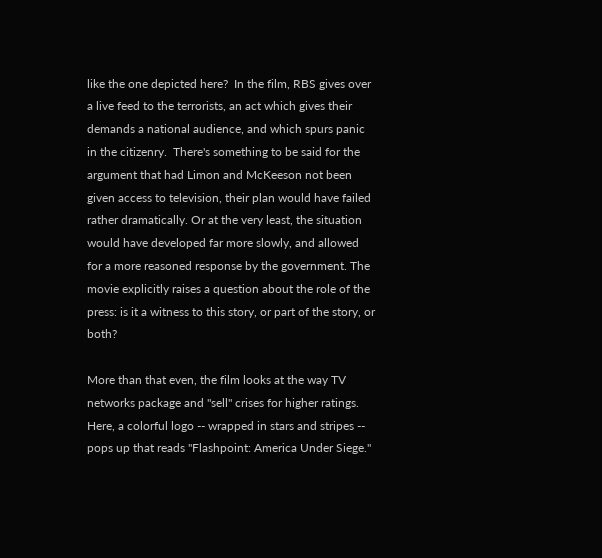like the one depicted here?  In the film, RBS gives over a live feed to the terrorists, an act which gives their demands a national audience, and which spurs panic in the citizenry.  There's something to be said for the argument that had Limon and McKeeson not been given access to television, their plan would have failed rather dramatically. Or at the very least, the situation would have developed far more slowly, and allowed for a more reasoned response by the government. The movie explicitly raises a question about the role of the press: is it a witness to this story, or part of the story, or both?

More than that even, the film looks at the way TV networks package and "sell" crises for higher ratings. Here, a colorful logo -- wrapped in stars and stripes -- pops up that reads "Flashpoint: America Under Siege."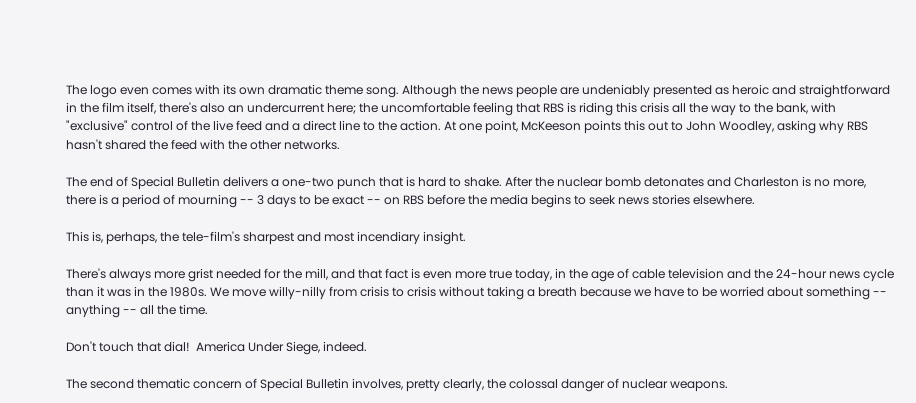The logo even comes with its own dramatic theme song. Although the news people are undeniably presented as heroic and straightforward in the film itself, there's also an undercurrent here; the uncomfortable feeling that RBS is riding this crisis all the way to the bank, with "exclusive" control of the live feed and a direct line to the action. At one point, McKeeson points this out to John Woodley, asking why RBS hasn't shared the feed with the other networks.

The end of Special Bulletin delivers a one-two punch that is hard to shake. After the nuclear bomb detonates and Charleston is no more, there is a period of mourning -- 3 days to be exact -- on RBS before the media begins to seek news stories elsewhere.

This is, perhaps, the tele-film's sharpest and most incendiary insight.

There's always more grist needed for the mill, and that fact is even more true today, in the age of cable television and the 24-hour news cycle than it was in the 1980s. We move willy-nilly from crisis to crisis without taking a breath because we have to be worried about something -- anything -- all the time.

Don't touch that dial!  America Under Siege, indeed.

The second thematic concern of Special Bulletin involves, pretty clearly, the colossal danger of nuclear weapons.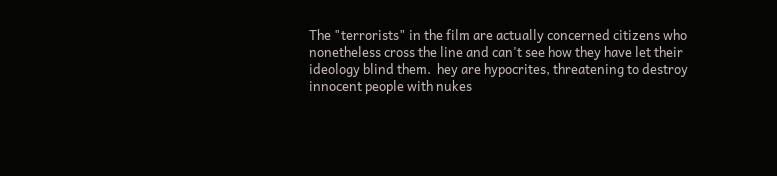The "terrorists" in the film are actually concerned citizens who nonetheless cross the line and can't see how they have let their ideology blind them.  hey are hypocrites, threatening to destroy innocent people with nukes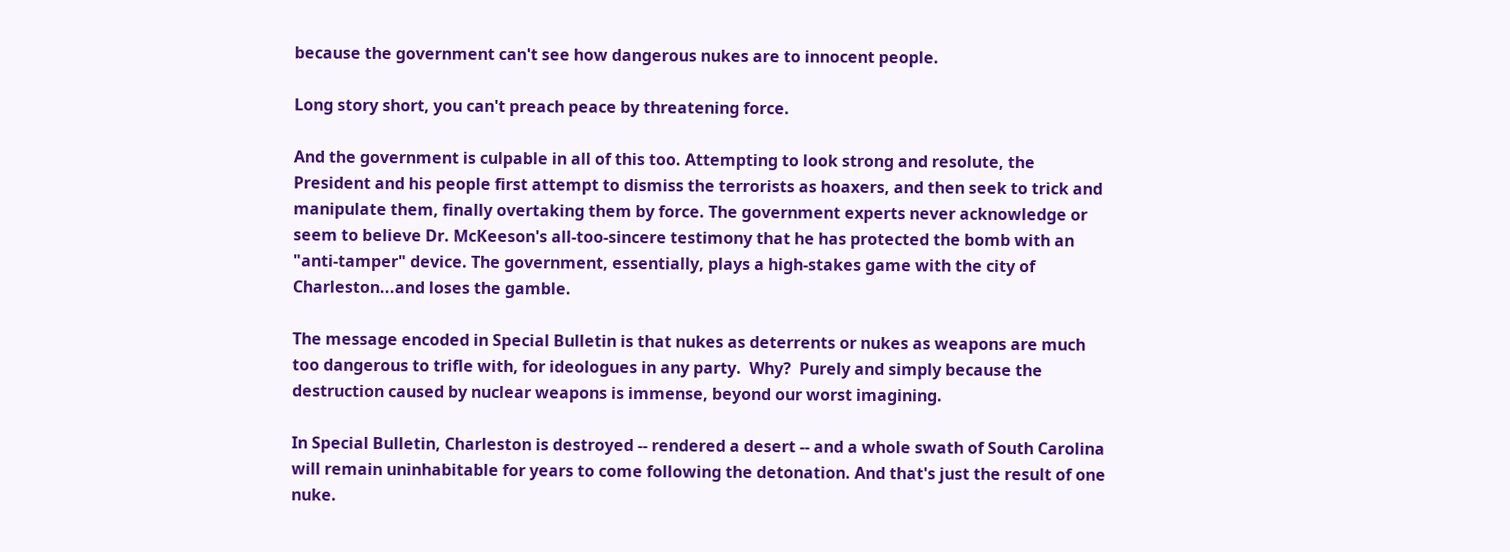because the government can't see how dangerous nukes are to innocent people.

Long story short, you can't preach peace by threatening force.

And the government is culpable in all of this too. Attempting to look strong and resolute, the President and his people first attempt to dismiss the terrorists as hoaxers, and then seek to trick and manipulate them, finally overtaking them by force. The government experts never acknowledge or seem to believe Dr. McKeeson's all-too-sincere testimony that he has protected the bomb with an "anti-tamper" device. The government, essentially, plays a high-stakes game with the city of Charleston...and loses the gamble.

The message encoded in Special Bulletin is that nukes as deterrents or nukes as weapons are much too dangerous to trifle with, for ideologues in any party.  Why?  Purely and simply because the destruction caused by nuclear weapons is immense, beyond our worst imagining.

In Special Bulletin, Charleston is destroyed -- rendered a desert -- and a whole swath of South Carolina will remain uninhabitable for years to come following the detonation. And that's just the result of one nuke.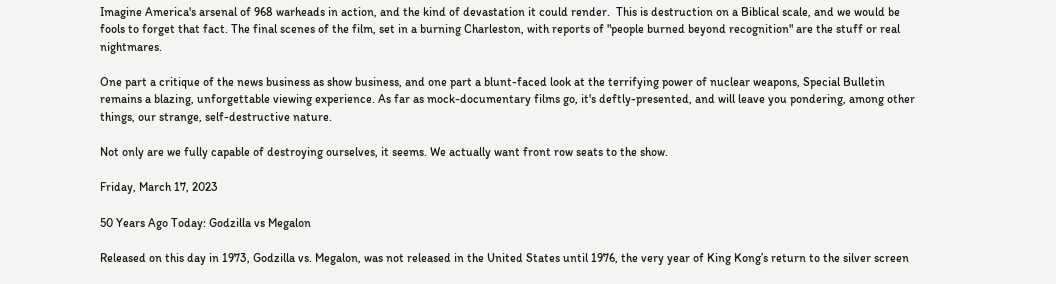Imagine America's arsenal of 968 warheads in action, and the kind of devastation it could render.  This is destruction on a Biblical scale, and we would be fools to forget that fact. The final scenes of the film, set in a burning Charleston, with reports of "people burned beyond recognition" are the stuff or real nightmares.

One part a critique of the news business as show business, and one part a blunt-faced look at the terrifying power of nuclear weapons, Special Bulletin remains a blazing, unforgettable viewing experience. As far as mock-documentary films go, it's deftly-presented, and will leave you pondering, among other things, our strange, self-destructive nature.

Not only are we fully capable of destroying ourselves, it seems. We actually want front row seats to the show.

Friday, March 17, 2023

50 Years Ago Today: Godzilla vs Megalon

Released on this day in 1973, Godzilla vs. Megalon, was not released in the United States until 1976, the very year of King Kong’s return to the silver screen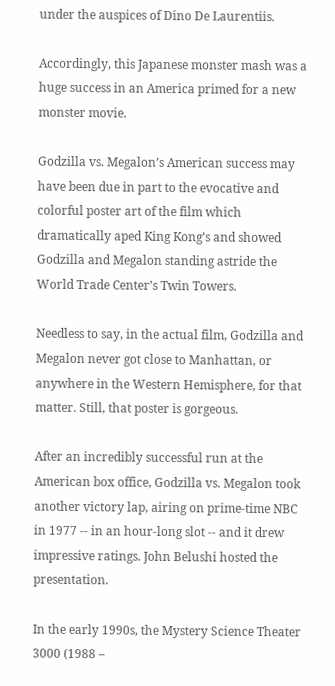under the auspices of Dino De Laurentiis.

Accordingly, this Japanese monster mash was a huge success in an America primed for a new monster movie.

Godzilla vs. Megalon’s American success may have been due in part to the evocative and colorful poster art of the film which dramatically aped King Kong’s and showed Godzilla and Megalon standing astride the World Trade Center’s Twin Towers.

Needless to say, in the actual film, Godzilla and Megalon never got close to Manhattan, or anywhere in the Western Hemisphere, for that matter. Still, that poster is gorgeous.

After an incredibly successful run at the American box office, Godzilla vs. Megalon took another victory lap, airing on prime-time NBC in 1977 -- in an hour-long slot -- and it drew impressive ratings. John Belushi hosted the presentation.

In the early 1990s, the Mystery Science Theater 3000 (1988 –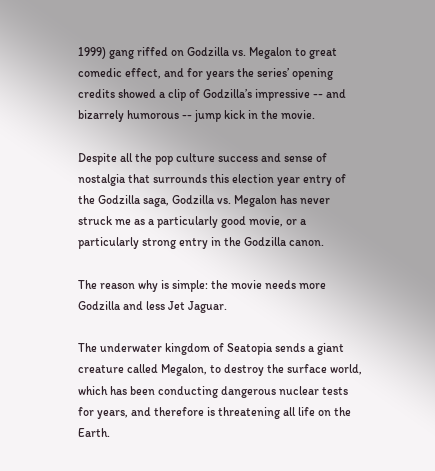1999) gang riffed on Godzilla vs. Megalon to great comedic effect, and for years the series’ opening credits showed a clip of Godzilla’s impressive -- and bizarrely humorous -- jump kick in the movie.

Despite all the pop culture success and sense of nostalgia that surrounds this election year entry of the Godzilla saga, Godzilla vs. Megalon has never struck me as a particularly good movie, or a particularly strong entry in the Godzilla canon.

The reason why is simple: the movie needs more Godzilla and less Jet Jaguar.

The underwater kingdom of Seatopia sends a giant creature called Megalon, to destroy the surface world, which has been conducting dangerous nuclear tests for years, and therefore is threatening all life on the Earth.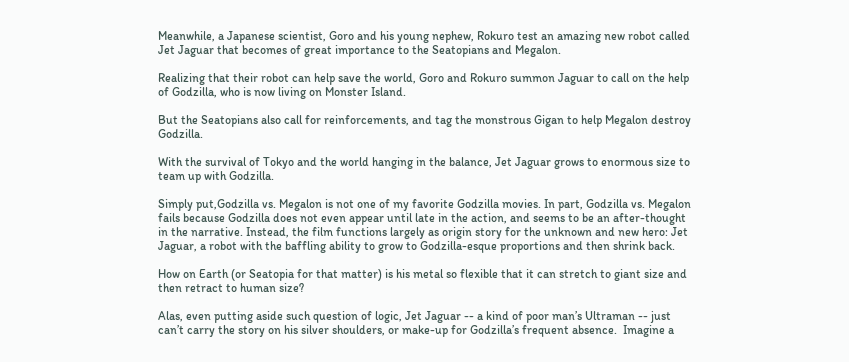Meanwhile, a Japanese scientist, Goro and his young nephew, Rokuro test an amazing new robot called Jet Jaguar that becomes of great importance to the Seatopians and Megalon.

Realizing that their robot can help save the world, Goro and Rokuro summon Jaguar to call on the help of Godzilla, who is now living on Monster Island.

But the Seatopians also call for reinforcements, and tag the monstrous Gigan to help Megalon destroy Godzilla.

With the survival of Tokyo and the world hanging in the balance, Jet Jaguar grows to enormous size to team up with Godzilla.

Simply put,Godzilla vs. Megalon is not one of my favorite Godzilla movies. In part, Godzilla vs. Megalon fails because Godzilla does not even appear until late in the action, and seems to be an after-thought in the narrative. Instead, the film functions largely as origin story for the unknown and new hero: Jet Jaguar, a robot with the baffling ability to grow to Godzilla-esque proportions and then shrink back.

How on Earth (or Seatopia for that matter) is his metal so flexible that it can stretch to giant size and then retract to human size?

Alas, even putting aside such question of logic, Jet Jaguar -- a kind of poor man’s Ultraman -- just can’t carry the story on his silver shoulders, or make-up for Godzilla’s frequent absence.  Imagine a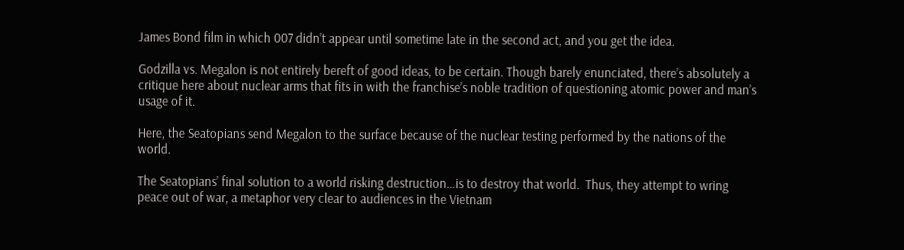James Bond film in which 007 didn’t appear until sometime late in the second act, and you get the idea.

Godzilla vs. Megalon is not entirely bereft of good ideas, to be certain. Though barely enunciated, there’s absolutely a critique here about nuclear arms that fits in with the franchise’s noble tradition of questioning atomic power and man’s usage of it.

Here, the Seatopians send Megalon to the surface because of the nuclear testing performed by the nations of the world.

The Seatopians’ final solution to a world risking destruction…is to destroy that world.  Thus, they attempt to wring peace out of war, a metaphor very clear to audiences in the Vietnam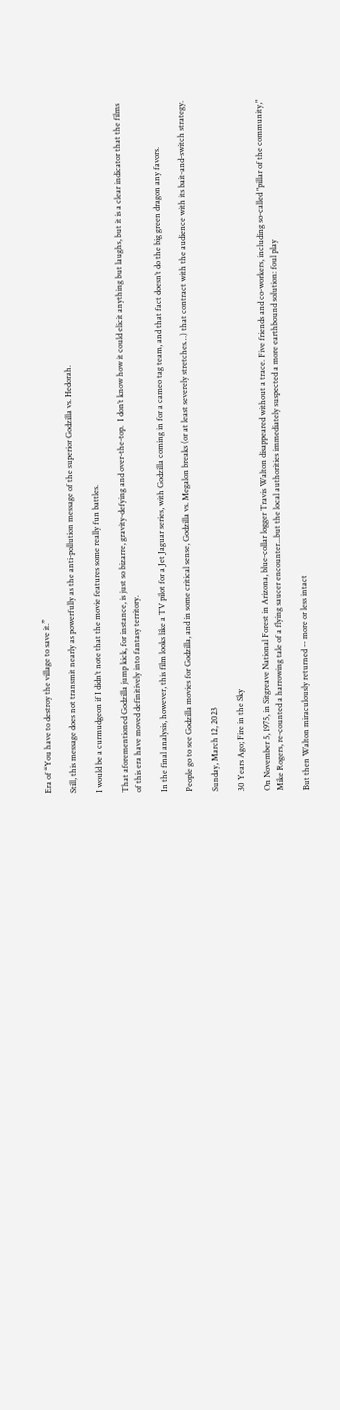Era of “You have to destroy the village to save it.”

Still, this message does not transmit nearly as powerfully as the anti-pollution message of the superior Godzilla vs. Hedorah.

I would be a curmudgeon if I didn’t note that the movie features some really fun battles.

That aforementioned Godzilla jump kick, for instance, is just so bizarre, gravity-defying and over-the-top.  I don’t know how it could elicit anything but laughs, but it is a clear indicator that the films of this era have moved definitively into fantasy territory.

In the final analysis, however, this film looks like a TV pilot for a Jet Jaguar series, with Godzilla coming in for a cameo tag team, and that fact doesn’t do the big green dragon any favors.

People go to see Godzilla movies for Godzilla, and in some critical sense, Godzilla vs. Megalon breaks (or at least severely stretches…) that contract with the audience with its bait-and-switch strategy.

Sunday, March 12, 2023

30 Years Ago; Fire in the Sky

On November 5, 1975, in Sitgreave National Forest in Arizona, blue-collar logger Travis Walton disappeared without a trace. Five friends and co-workers, including so-called "pillar of the community," Mike Rogers, re-counted a harrowing tale of a flying saucer encounter...but the local authorities immediately suspected a more earthbound solution: foul play

But then Walton miraculously returned -- more or less intact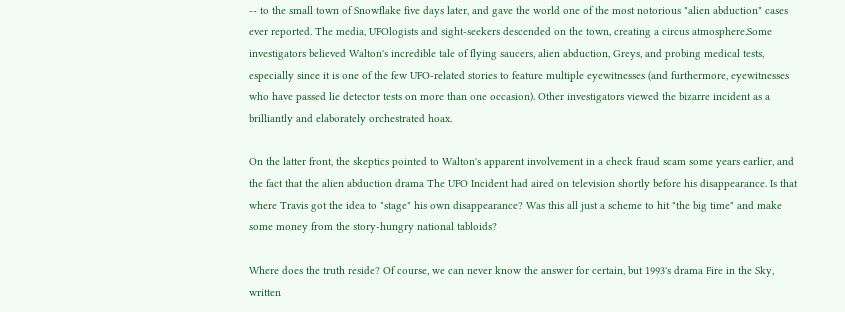-- to the small town of Snowflake five days later, and gave the world one of the most notorious "alien abduction" cases ever reported. The media, UFOlogists and sight-seekers descended on the town, creating a circus atmosphere.Some investigators believed Walton's incredible tale of flying saucers, alien abduction, Greys, and probing medical tests, especially since it is one of the few UFO-related stories to feature multiple eyewitnesses (and furthermore, eyewitnesses who have passed lie detector tests on more than one occasion). Other investigators viewed the bizarre incident as a brilliantly and elaborately orchestrated hoax.

On the latter front, the skeptics pointed to Walton's apparent involvement in a check fraud scam some years earlier, and the fact that the alien abduction drama The UFO Incident had aired on television shortly before his disappearance. Is that where Travis got the idea to "stage" his own disappearance? Was this all just a scheme to hit "the big time" and make some money from the story-hungry national tabloids?

Where does the truth reside? Of course, we can never know the answer for certain, but 1993's drama Fire in the Sky, written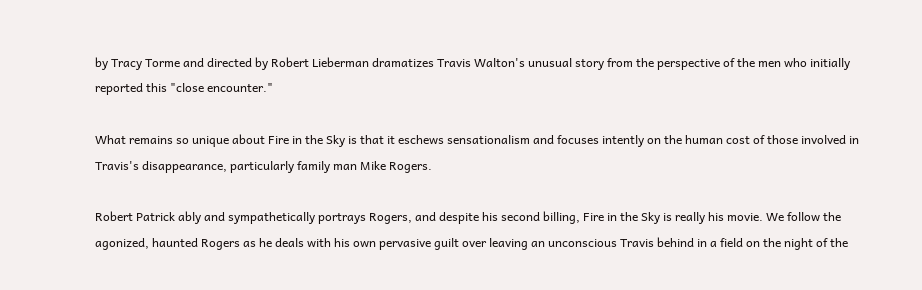by Tracy Torme and directed by Robert Lieberman dramatizes Travis Walton's unusual story from the perspective of the men who initially reported this "close encounter."

What remains so unique about Fire in the Sky is that it eschews sensationalism and focuses intently on the human cost of those involved in Travis's disappearance, particularly family man Mike Rogers.

Robert Patrick ably and sympathetically portrays Rogers, and despite his second billing, Fire in the Sky is really his movie. We follow the agonized, haunted Rogers as he deals with his own pervasive guilt over leaving an unconscious Travis behind in a field on the night of the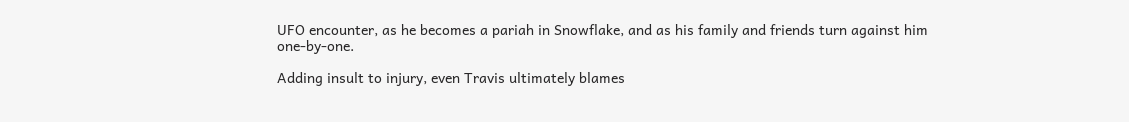UFO encounter, as he becomes a pariah in Snowflake, and as his family and friends turn against him one-by-one.

Adding insult to injury, even Travis ultimately blames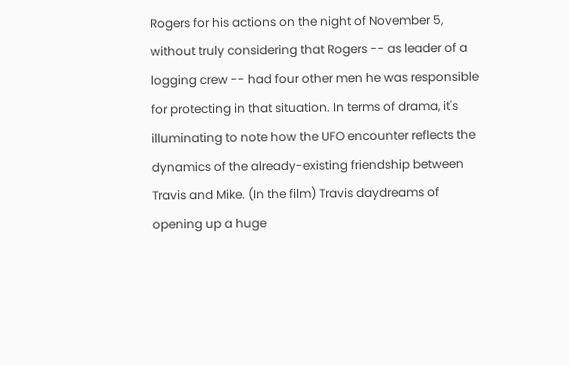Rogers for his actions on the night of November 5, without truly considering that Rogers -- as leader of a logging crew -- had four other men he was responsible for protecting in that situation. In terms of drama, it's illuminating to note how the UFO encounter reflects the dynamics of the already-existing friendship between Travis and Mike. (In the film) Travis daydreams of opening up a huge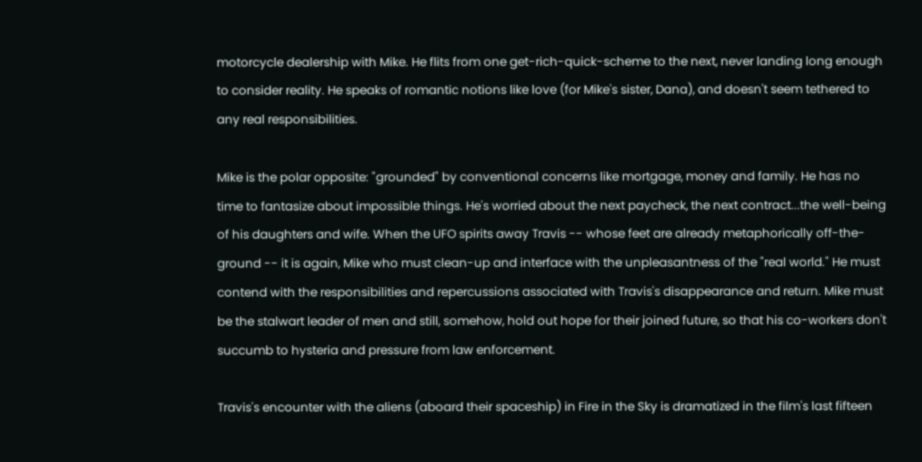motorcycle dealership with Mike. He flits from one get-rich-quick-scheme to the next, never landing long enough to consider reality. He speaks of romantic notions like love (for Mike's sister, Dana), and doesn't seem tethered to any real responsibilities.

Mike is the polar opposite: "grounded" by conventional concerns like mortgage, money and family. He has no time to fantasize about impossible things. He's worried about the next paycheck, the next contract...the well-being of his daughters and wife. When the UFO spirits away Travis -- whose feet are already metaphorically off-the-ground -- it is again, Mike who must clean-up and interface with the unpleasantness of the "real world." He must contend with the responsibilities and repercussions associated with Travis's disappearance and return. Mike must be the stalwart leader of men and still, somehow, hold out hope for their joined future, so that his co-workers don't succumb to hysteria and pressure from law enforcement.

Travis's encounter with the aliens (aboard their spaceship) in Fire in the Sky is dramatized in the film's last fifteen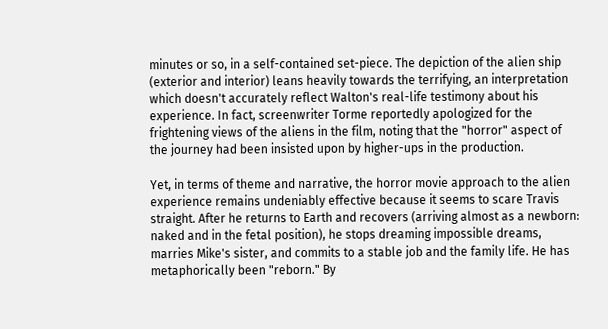minutes or so, in a self-contained set-piece. The depiction of the alien ship (exterior and interior) leans heavily towards the terrifying, an interpretation which doesn't accurately reflect Walton's real-life testimony about his experience. In fact, screenwriter Torme reportedly apologized for the frightening views of the aliens in the film, noting that the "horror" aspect of the journey had been insisted upon by higher-ups in the production.

Yet, in terms of theme and narrative, the horror movie approach to the alien experience remains undeniably effective because it seems to scare Travis straight. After he returns to Earth and recovers (arriving almost as a newborn: naked and in the fetal position), he stops dreaming impossible dreams, marries Mike's sister, and commits to a stable job and the family life. He has metaphorically been "reborn." By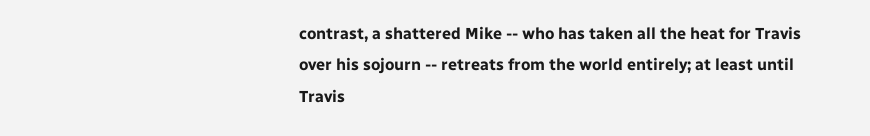contrast, a shattered Mike -- who has taken all the heat for Travis over his sojourn -- retreats from the world entirely; at least until Travis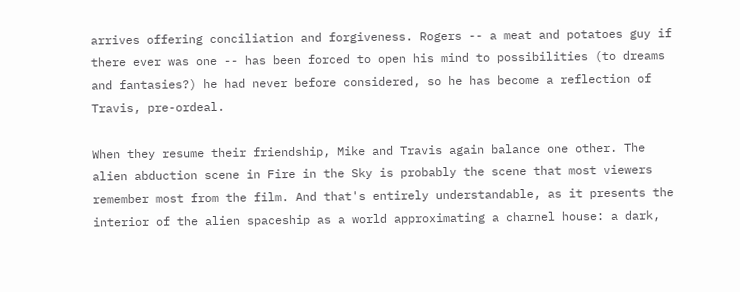arrives offering conciliation and forgiveness. Rogers -- a meat and potatoes guy if there ever was one -- has been forced to open his mind to possibilities (to dreams and fantasies?) he had never before considered, so he has become a reflection of Travis, pre-ordeal.

When they resume their friendship, Mike and Travis again balance one other. The alien abduction scene in Fire in the Sky is probably the scene that most viewers remember most from the film. And that's entirely understandable, as it presents the interior of the alien spaceship as a world approximating a charnel house: a dark,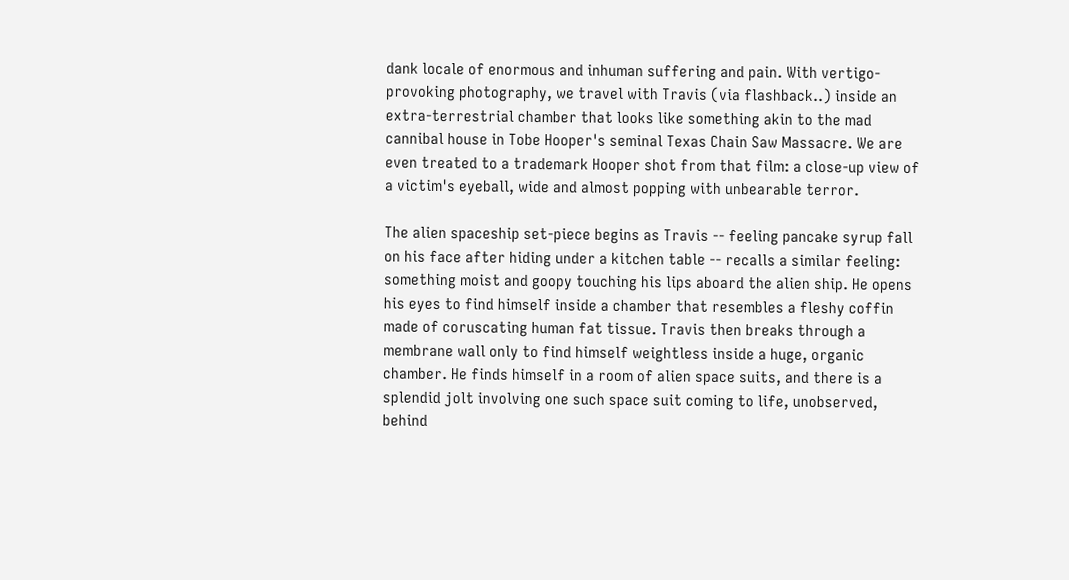dank locale of enormous and inhuman suffering and pain. With vertigo-provoking photography, we travel with Travis (via flashback..) inside an extra-terrestrial chamber that looks like something akin to the mad cannibal house in Tobe Hooper's seminal Texas Chain Saw Massacre. We are even treated to a trademark Hooper shot from that film: a close-up view of a victim's eyeball, wide and almost popping with unbearable terror.

The alien spaceship set-piece begins as Travis -- feeling pancake syrup fall on his face after hiding under a kitchen table -- recalls a similar feeling: something moist and goopy touching his lips aboard the alien ship. He opens his eyes to find himself inside a chamber that resembles a fleshy coffin made of coruscating human fat tissue. Travis then breaks through a membrane wall only to find himself weightless inside a huge, organic chamber. He finds himself in a room of alien space suits, and there is a splendid jolt involving one such space suit coming to life, unobserved, behind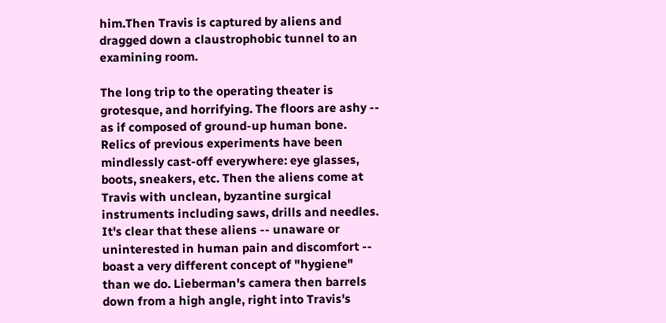him.Then Travis is captured by aliens and dragged down a claustrophobic tunnel to an examining room.

The long trip to the operating theater is grotesque, and horrifying. The floors are ashy -- as if composed of ground-up human bone. Relics of previous experiments have been mindlessly cast-off everywhere: eye glasses, boots, sneakers, etc. Then the aliens come at Travis with unclean, byzantine surgical instruments including saws, drills and needles. It's clear that these aliens -- unaware or uninterested in human pain and discomfort -- boast a very different concept of "hygiene" than we do. Lieberman's camera then barrels down from a high angle, right into Travis's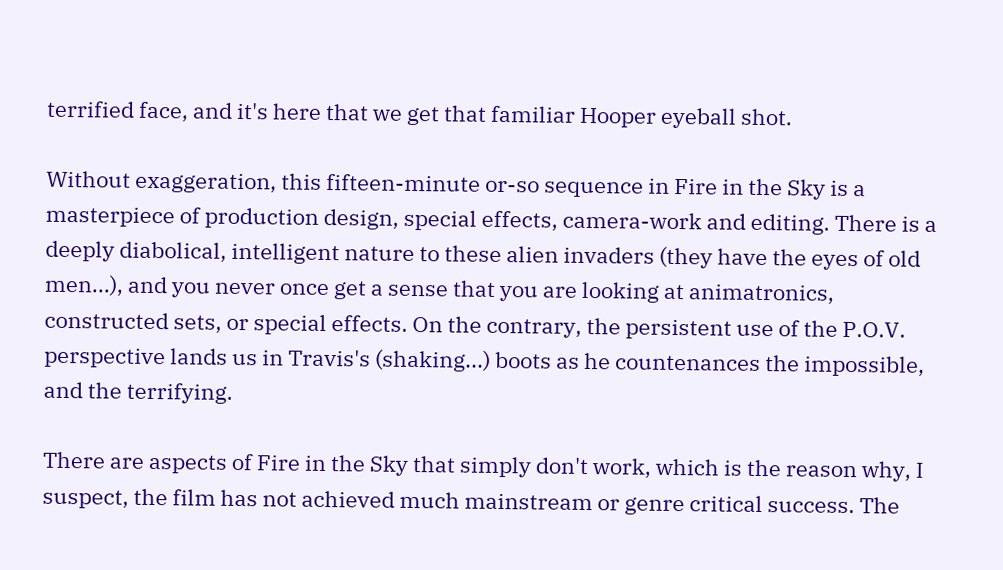terrified face, and it's here that we get that familiar Hooper eyeball shot.

Without exaggeration, this fifteen-minute or-so sequence in Fire in the Sky is a masterpiece of production design, special effects, camera-work and editing. There is a deeply diabolical, intelligent nature to these alien invaders (they have the eyes of old men...), and you never once get a sense that you are looking at animatronics, constructed sets, or special effects. On the contrary, the persistent use of the P.O.V. perspective lands us in Travis's (shaking...) boots as he countenances the impossible, and the terrifying.

There are aspects of Fire in the Sky that simply don't work, which is the reason why, I suspect, the film has not achieved much mainstream or genre critical success. The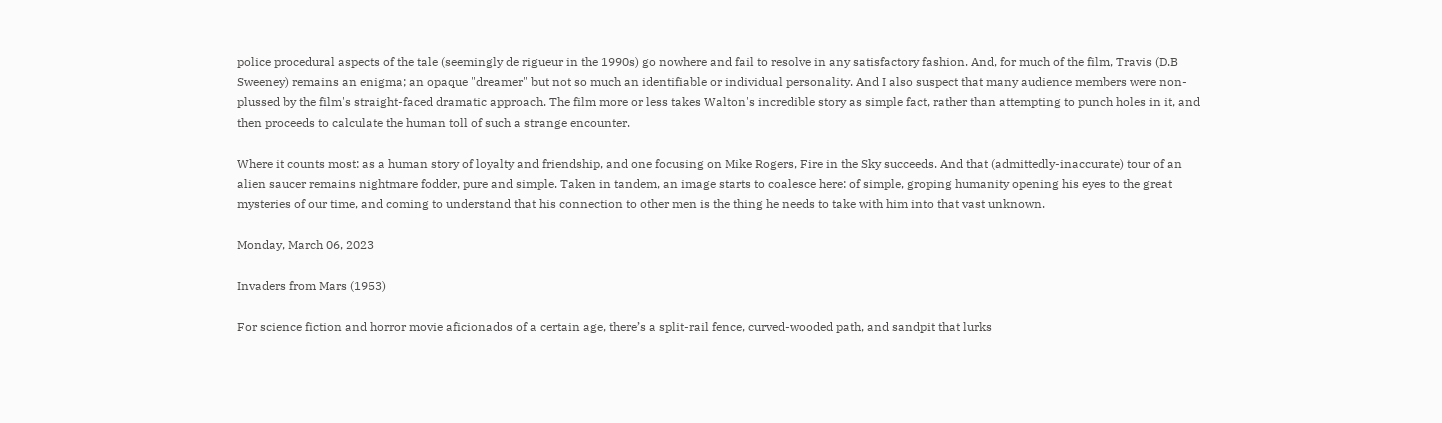police procedural aspects of the tale (seemingly de rigueur in the 1990s) go nowhere and fail to resolve in any satisfactory fashion. And, for much of the film, Travis (D.B Sweeney) remains an enigma; an opaque "dreamer" but not so much an identifiable or individual personality. And I also suspect that many audience members were non-plussed by the film's straight-faced dramatic approach. The film more or less takes Walton's incredible story as simple fact, rather than attempting to punch holes in it, and then proceeds to calculate the human toll of such a strange encounter.

Where it counts most: as a human story of loyalty and friendship, and one focusing on Mike Rogers, Fire in the Sky succeeds. And that (admittedly-inaccurate) tour of an alien saucer remains nightmare fodder, pure and simple. Taken in tandem, an image starts to coalesce here: of simple, groping humanity opening his eyes to the great mysteries of our time, and coming to understand that his connection to other men is the thing he needs to take with him into that vast unknown.

Monday, March 06, 2023

Invaders from Mars (1953)

For science fiction and horror movie aficionados of a certain age, there’s a split-rail fence, curved-wooded path, and sandpit that lurks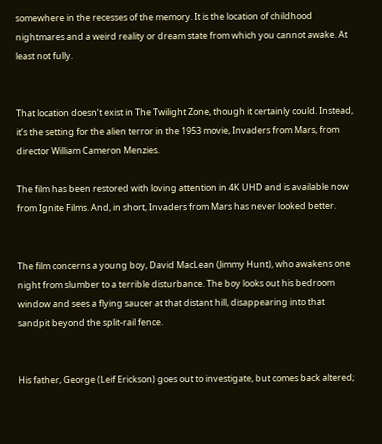somewhere in the recesses of the memory. It is the location of childhood nightmares and a weird reality or dream state from which you cannot awake. At least not fully.


That location doesn’t exist in The Twilight Zone, though it certainly could. Instead, it’s the setting for the alien terror in the 1953 movie, Invaders from Mars, from director William Cameron Menzies.

The film has been restored with loving attention in 4K UHD and is available now from Ignite Films. And, in short, Invaders from Mars has never looked better.


The film concerns a young boy, David MacLean (Jimmy Hunt), who awakens one night from slumber to a terrible disturbance. The boy looks out his bedroom window and sees a flying saucer at that distant hill, disappearing into that sandpit beyond the split-rail fence.


His father, George (Leif Erickson) goes out to investigate, but comes back altered;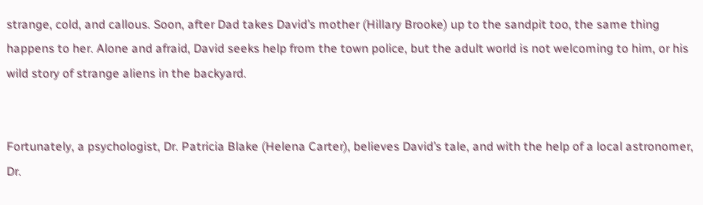strange, cold, and callous. Soon, after Dad takes David’s mother (Hillary Brooke) up to the sandpit too, the same thing happens to her. Alone and afraid, David seeks help from the town police, but the adult world is not welcoming to him, or his wild story of strange aliens in the backyard.


Fortunately, a psychologist, Dr. Patricia Blake (Helena Carter), believes David’s tale, and with the help of a local astronomer, Dr.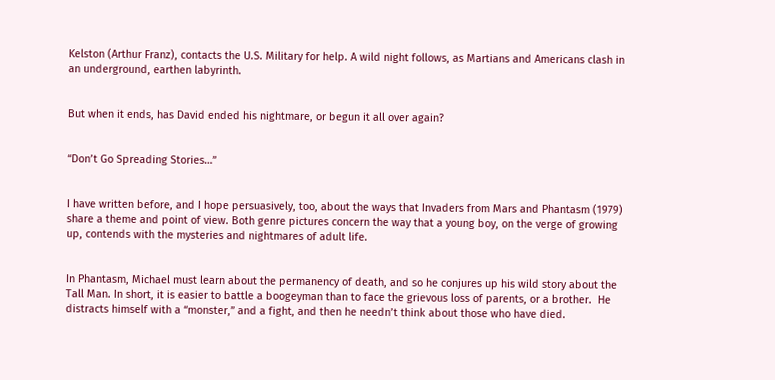Kelston (Arthur Franz), contacts the U.S. Military for help. A wild night follows, as Martians and Americans clash in an underground, earthen labyrinth.


But when it ends, has David ended his nightmare, or begun it all over again?


“Don’t Go Spreading Stories…”


I have written before, and I hope persuasively, too, about the ways that Invaders from Mars and Phantasm (1979) share a theme and point of view. Both genre pictures concern the way that a young boy, on the verge of growing up, contends with the mysteries and nightmares of adult life.


In Phantasm, Michael must learn about the permanency of death, and so he conjures up his wild story about the Tall Man. In short, it is easier to battle a boogeyman than to face the grievous loss of parents, or a brother.  He distracts himself with a “monster,” and a fight, and then he needn’t think about those who have died.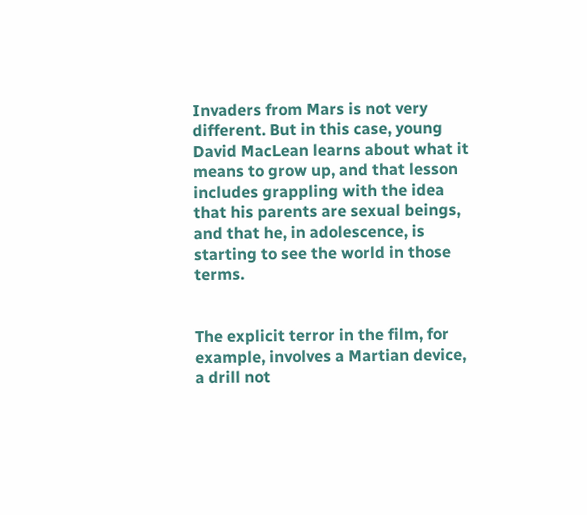Invaders from Mars is not very different. But in this case, young David MacLean learns about what it means to grow up, and that lesson includes grappling with the idea that his parents are sexual beings, and that he, in adolescence, is starting to see the world in those terms.


The explicit terror in the film, for example, involves a Martian device, a drill not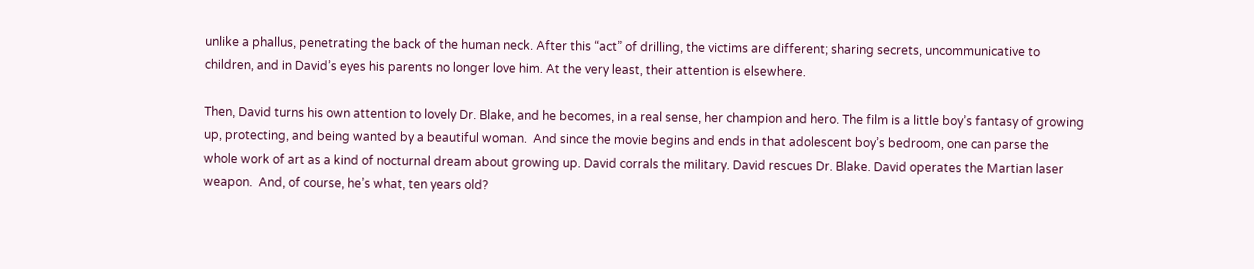unlike a phallus, penetrating the back of the human neck. After this “act” of drilling, the victims are different; sharing secrets, uncommunicative to children, and in David’s eyes his parents no longer love him. At the very least, their attention is elsewhere.

Then, David turns his own attention to lovely Dr. Blake, and he becomes, in a real sense, her champion and hero. The film is a little boy’s fantasy of growing up, protecting, and being wanted by a beautiful woman.  And since the movie begins and ends in that adolescent boy’s bedroom, one can parse the whole work of art as a kind of nocturnal dream about growing up. David corrals the military. David rescues Dr. Blake. David operates the Martian laser weapon.  And, of course, he’s what, ten years old?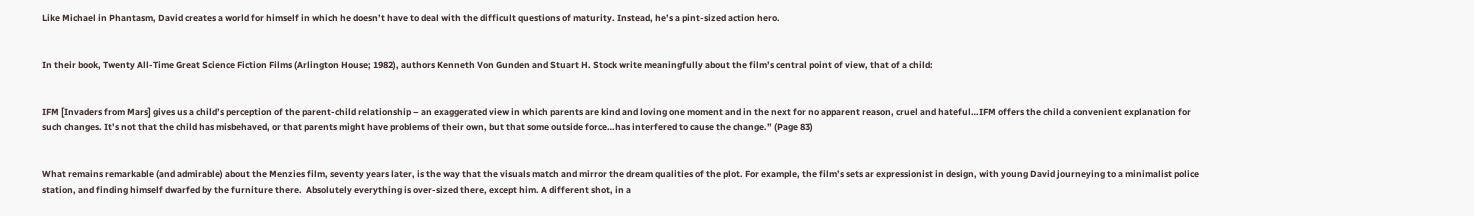Like Michael in Phantasm, David creates a world for himself in which he doesn’t have to deal with the difficult questions of maturity. Instead, he’s a pint-sized action hero.


In their book, Twenty All-Time Great Science Fiction Films (Arlington House; 1982), authors Kenneth Von Gunden and Stuart H. Stock write meaningfully about the film’s central point of view, that of a child:


IFM [Invaders from Mars] gives us a child’s perception of the parent-child relationship – an exaggerated view in which parents are kind and loving one moment and in the next for no apparent reason, cruel and hateful…IFM offers the child a convenient explanation for such changes. It’s not that the child has misbehaved, or that parents might have problems of their own, but that some outside force…has interfered to cause the change.” (Page 83)


What remains remarkable (and admirable) about the Menzies film, seventy years later, is the way that the visuals match and mirror the dream qualities of the plot. For example, the film’s sets ar expressionist in design, with young David journeying to a minimalist police station, and finding himself dwarfed by the furniture there.  Absolutely everything is over-sized there, except him. A different shot, in a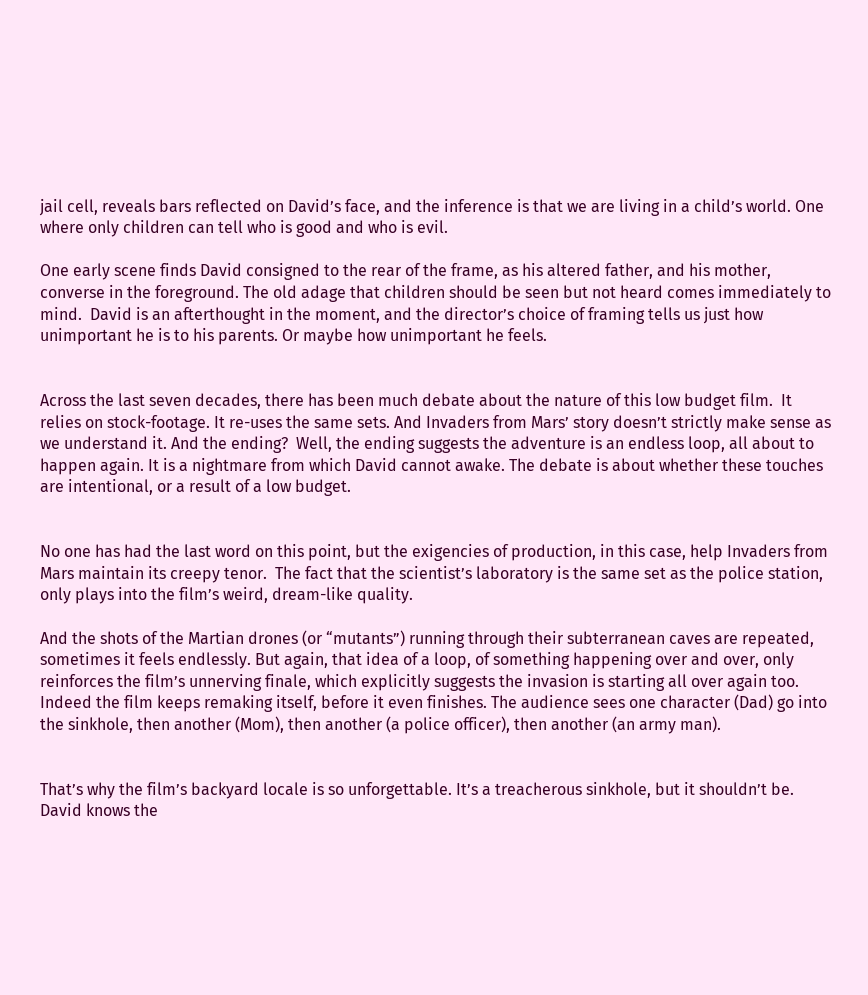jail cell, reveals bars reflected on David’s face, and the inference is that we are living in a child’s world. One where only children can tell who is good and who is evil.

One early scene finds David consigned to the rear of the frame, as his altered father, and his mother, converse in the foreground. The old adage that children should be seen but not heard comes immediately to mind.  David is an afterthought in the moment, and the director’s choice of framing tells us just how unimportant he is to his parents. Or maybe how unimportant he feels.


Across the last seven decades, there has been much debate about the nature of this low budget film.  It relies on stock-footage. It re-uses the same sets. And Invaders from Mars’ story doesn’t strictly make sense as we understand it. And the ending?  Well, the ending suggests the adventure is an endless loop, all about to happen again. It is a nightmare from which David cannot awake. The debate is about whether these touches are intentional, or a result of a low budget.


No one has had the last word on this point, but the exigencies of production, in this case, help Invaders from Mars maintain its creepy tenor.  The fact that the scientist’s laboratory is the same set as the police station, only plays into the film’s weird, dream-like quality.

And the shots of the Martian drones (or “mutants”) running through their subterranean caves are repeated, sometimes it feels endlessly. But again, that idea of a loop, of something happening over and over, only reinforces the film’s unnerving finale, which explicitly suggests the invasion is starting all over again too. Indeed the film keeps remaking itself, before it even finishes. The audience sees one character (Dad) go into the sinkhole, then another (Mom), then another (a police officer), then another (an army man).


That’s why the film’s backyard locale is so unforgettable. It’s a treacherous sinkhole, but it shouldn’t be. David knows the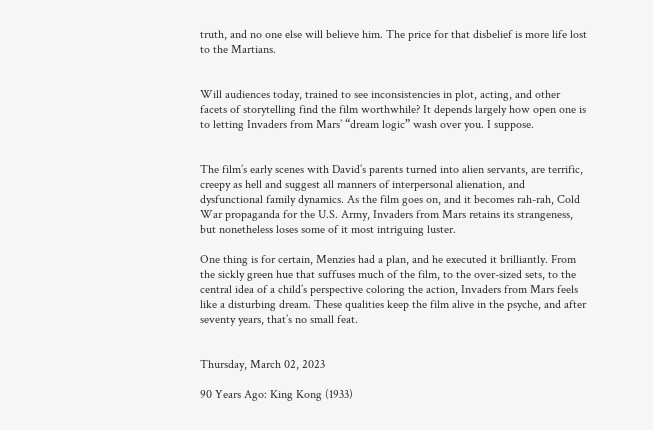truth, and no one else will believe him. The price for that disbelief is more life lost to the Martians.


Will audiences today, trained to see inconsistencies in plot, acting, and other facets of storytelling find the film worthwhile? It depends largely how open one is to letting Invaders from Mars’ “dream logic” wash over you. I suppose.


The film’s early scenes with David’s parents turned into alien servants, are terrific, creepy as hell and suggest all manners of interpersonal alienation, and dysfunctional family dynamics. As the film goes on, and it becomes rah-rah, Cold War propaganda for the U.S. Army, Invaders from Mars retains its strangeness, but nonetheless loses some of it most intriguing luster.

One thing is for certain, Menzies had a plan, and he executed it brilliantly. From the sickly green hue that suffuses much of the film, to the over-sized sets, to the central idea of a child’s perspective coloring the action, Invaders from Mars feels like a disturbing dream. These qualities keep the film alive in the psyche, and after seventy years, that’s no small feat.


Thursday, March 02, 2023

90 Years Ago: King Kong (1933)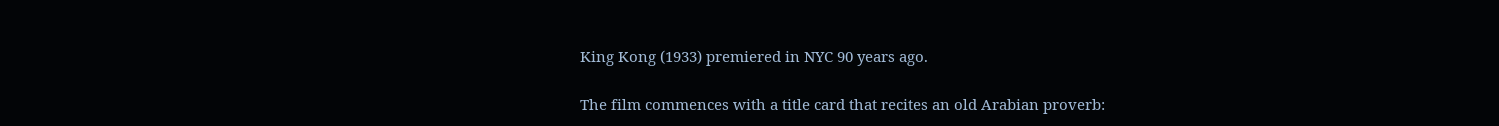King Kong (1933) premiered in NYC 90 years ago.

The film commences with a title card that recites an old Arabian proverb: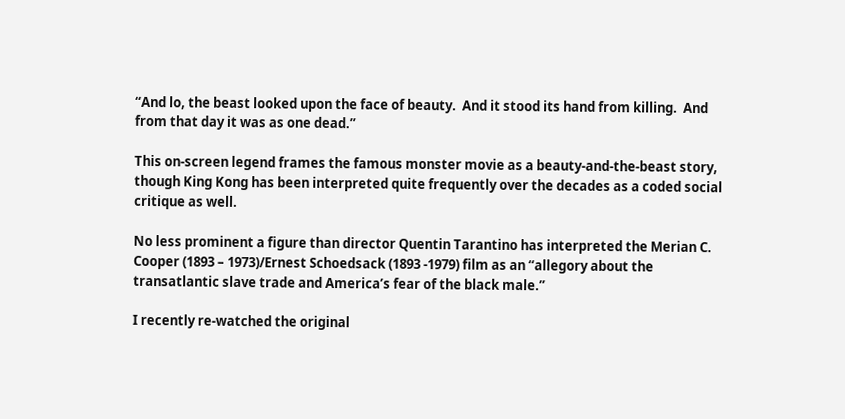“And lo, the beast looked upon the face of beauty.  And it stood its hand from killing.  And from that day it was as one dead.”

This on-screen legend frames the famous monster movie as a beauty-and-the-beast story, though King Kong has been interpreted quite frequently over the decades as a coded social critique as well.

No less prominent a figure than director Quentin Tarantino has interpreted the Merian C. Cooper (1893 – 1973)/Ernest Schoedsack (1893 -1979) film as an “allegory about the transatlantic slave trade and America’s fear of the black male.”

I recently re-watched the original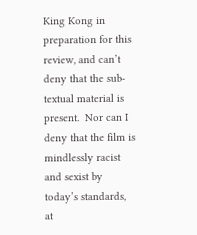King Kong in preparation for this review, and can’t deny that the sub-textual material is present.  Nor can I deny that the film is mindlessly racist and sexist by today’s standards, at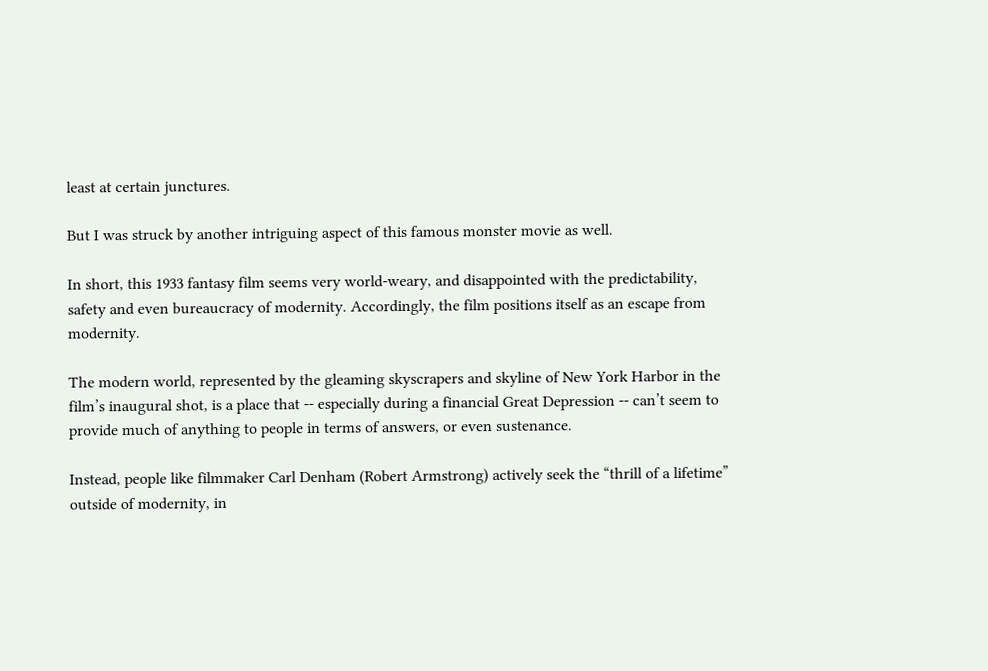least at certain junctures.

But I was struck by another intriguing aspect of this famous monster movie as well.

In short, this 1933 fantasy film seems very world-weary, and disappointed with the predictability, safety and even bureaucracy of modernity. Accordingly, the film positions itself as an escape from modernity.

The modern world, represented by the gleaming skyscrapers and skyline of New York Harbor in the film’s inaugural shot, is a place that -- especially during a financial Great Depression -- can’t seem to provide much of anything to people in terms of answers, or even sustenance.

Instead, people like filmmaker Carl Denham (Robert Armstrong) actively seek the “thrill of a lifetime” outside of modernity, in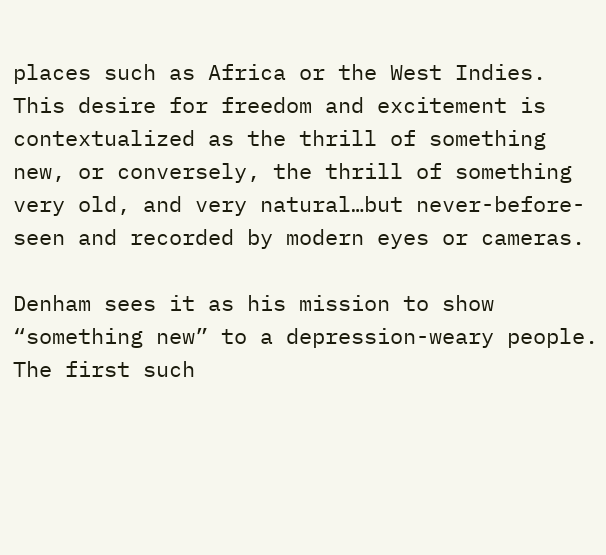places such as Africa or the West Indies.  This desire for freedom and excitement is contextualized as the thrill of something new, or conversely, the thrill of something very old, and very natural…but never-before-seen and recorded by modern eyes or cameras.

Denham sees it as his mission to show “something new” to a depression-weary people. The first such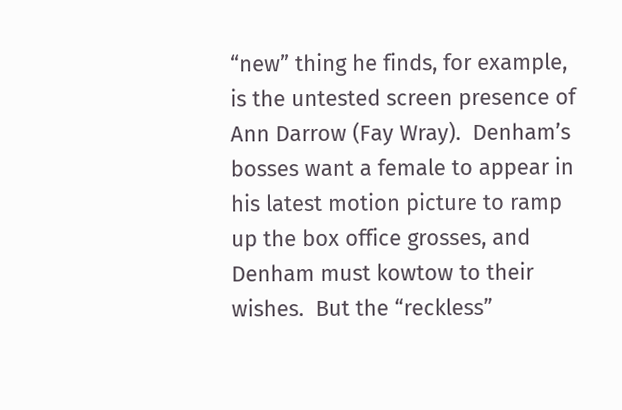“new” thing he finds, for example, is the untested screen presence of Ann Darrow (Fay Wray).  Denham’s bosses want a female to appear in his latest motion picture to ramp up the box office grosses, and Denham must kowtow to their wishes.  But the “reckless”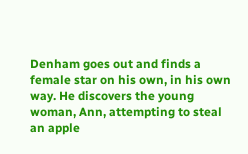Denham goes out and finds a female star on his own, in his own way. He discovers the young woman, Ann, attempting to steal an apple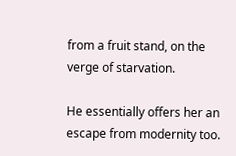from a fruit stand, on the verge of starvation.

He essentially offers her an escape from modernity too.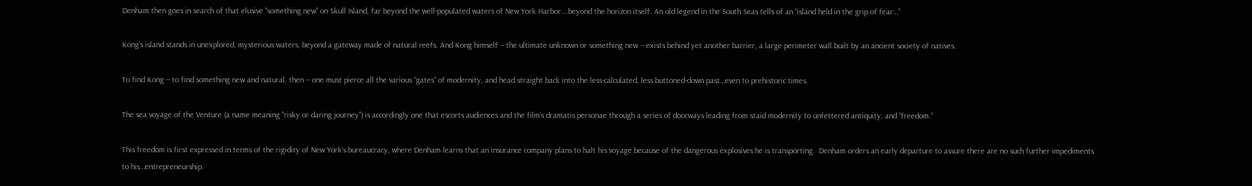Denham then goes in search of that elusive “something new” on Skull Island, far beyond the well-populated waters of New York Harbor….beyond the horizon itself. An old legend in the South Seas tells of an “island held in the grip of fear…”

Kong’s island stands in unexplored, mysterious waters, beyond a gateway made of natural reefs. And Kong himself -- the ultimate unknown or something new -- exists behind yet another barrier, a large perimeter wall built by an ancient society of natives.

To find Kong -- to find something new and natural, then -- one must pierce all the various “gates” of modernity, and head straight back into the less-calculated, less buttoned-down past…even to prehistoric times.

The sea voyage of the Venture (a name meaning “risky or daring journey”) is accordingly one that escorts audiences and the film’s dramatis personae through a series of doorways leading from staid modernity to unfettered antiquity, and “freedom.”

This freedom is first expressed in terms of the rigidity of New York’s bureaucracy, where Denham learns that an insurance company plans to halt his voyage because of the dangerous explosives he is transporting.  Denham orders an early departure to assure there are no such further impediments to his…entrepreneurship.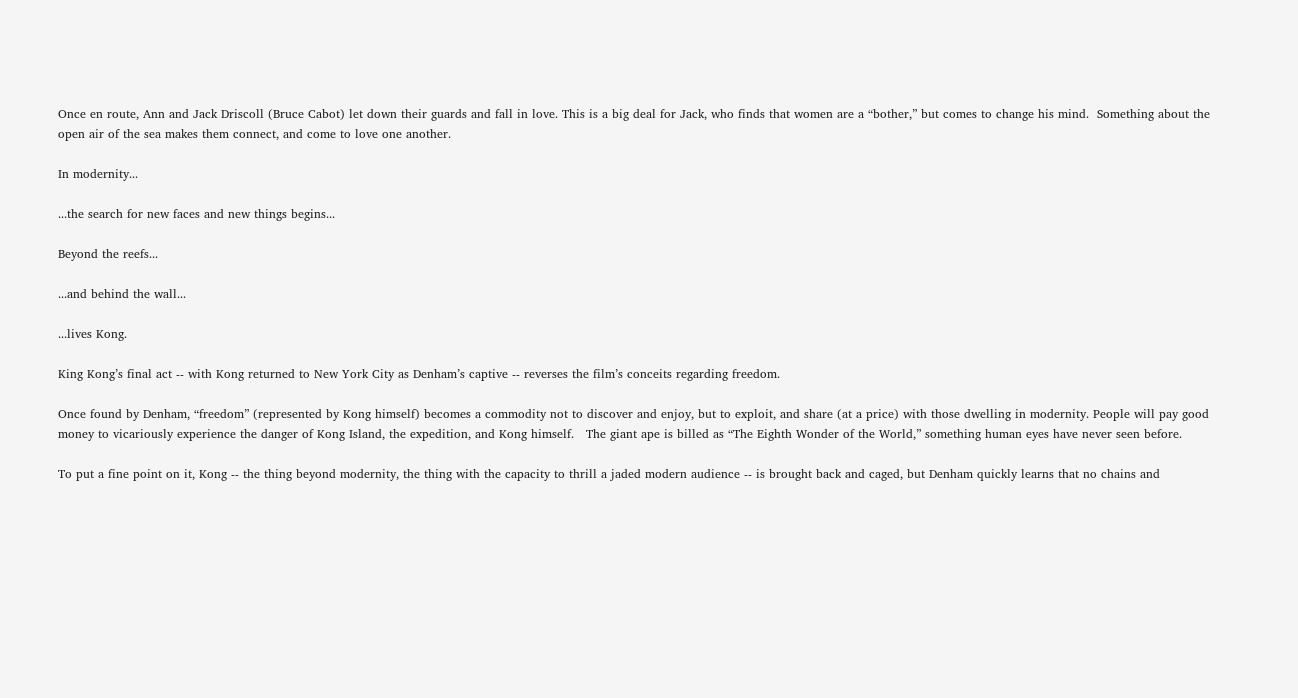Once en route, Ann and Jack Driscoll (Bruce Cabot) let down their guards and fall in love. This is a big deal for Jack, who finds that women are a “bother,” but comes to change his mind.  Something about the open air of the sea makes them connect, and come to love one another.

In modernity...

...the search for new faces and new things begins...

Beyond the reefs...

...and behind the wall...

...lives Kong.

King Kong’s final act -- with Kong returned to New York City as Denham’s captive -- reverses the film’s conceits regarding freedom.

Once found by Denham, “freedom” (represented by Kong himself) becomes a commodity not to discover and enjoy, but to exploit, and share (at a price) with those dwelling in modernity. People will pay good money to vicariously experience the danger of Kong Island, the expedition, and Kong himself.   The giant ape is billed as “The Eighth Wonder of the World,” something human eyes have never seen before.

To put a fine point on it, Kong -- the thing beyond modernity, the thing with the capacity to thrill a jaded modern audience -- is brought back and caged, but Denham quickly learns that no chains and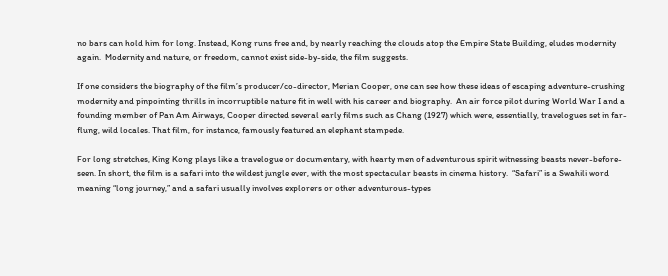no bars can hold him for long. Instead, Kong runs free and, by nearly reaching the clouds atop the Empire State Building, eludes modernity again.  Modernity and nature, or freedom, cannot exist side-by-side, the film suggests.

If one considers the biography of the film’s producer/co-director, Merian Cooper, one can see how these ideas of escaping adventure-crushing modernity and pinpointing thrills in incorruptible nature fit in well with his career and biography.  An air force pilot during World War I and a founding member of Pan Am Airways, Cooper directed several early films such as Chang (1927) which were, essentially, travelogues set in far-flung, wild locales. That film, for instance, famously featured an elephant stampede.

For long stretches, King Kong plays like a travelogue or documentary, with hearty men of adventurous spirit witnessing beasts never-before-seen. In short, the film is a safari into the wildest jungle ever, with the most spectacular beasts in cinema history.  “Safari” is a Swahili word meaning “long journey,” and a safari usually involves explorers or other adventurous-types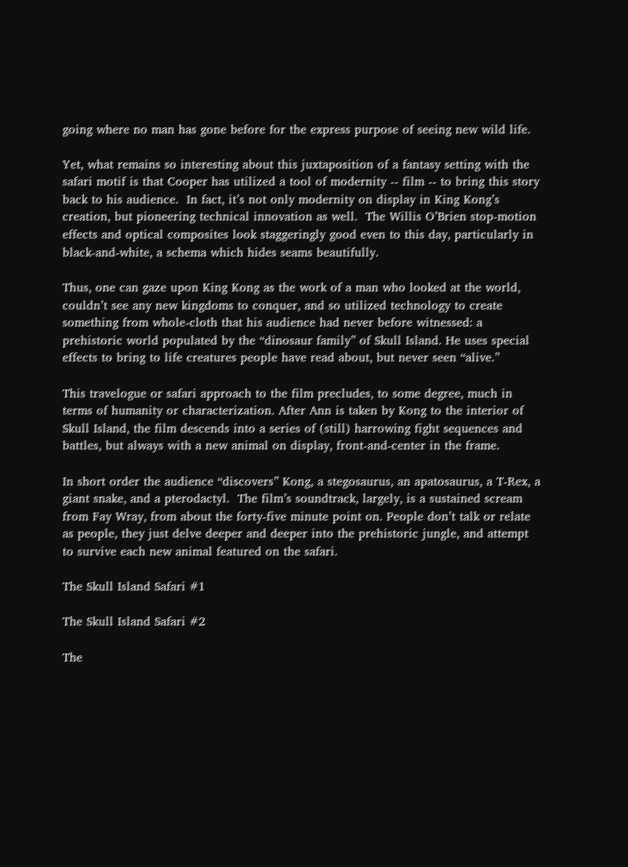going where no man has gone before for the express purpose of seeing new wild life.

Yet, what remains so interesting about this juxtaposition of a fantasy setting with the safari motif is that Cooper has utilized a tool of modernity -- film -- to bring this story back to his audience.  In fact, it’s not only modernity on display in King Kong’s creation, but pioneering technical innovation as well.  The Willis O’Brien stop-motion effects and optical composites look staggeringly good even to this day, particularly in black-and-white, a schema which hides seams beautifully.

Thus, one can gaze upon King Kong as the work of a man who looked at the world, couldn’t see any new kingdoms to conquer, and so utilized technology to create something from whole-cloth that his audience had never before witnessed: a prehistoric world populated by the “dinosaur family” of Skull Island. He uses special effects to bring to life creatures people have read about, but never seen “alive.”

This travelogue or safari approach to the film precludes, to some degree, much in terms of humanity or characterization. After Ann is taken by Kong to the interior of Skull Island, the film descends into a series of (still) harrowing fight sequences and battles, but always with a new animal on display, front-and-center in the frame.

In short order the audience “discovers” Kong, a stegosaurus, an apatosaurus, a T-Rex, a giant snake, and a pterodactyl.  The film’s soundtrack, largely, is a sustained scream from Fay Wray, from about the forty-five minute point on. People don’t talk or relate as people, they just delve deeper and deeper into the prehistoric jungle, and attempt to survive each new animal featured on the safari.

The Skull Island Safari #1

The Skull Island Safari #2

The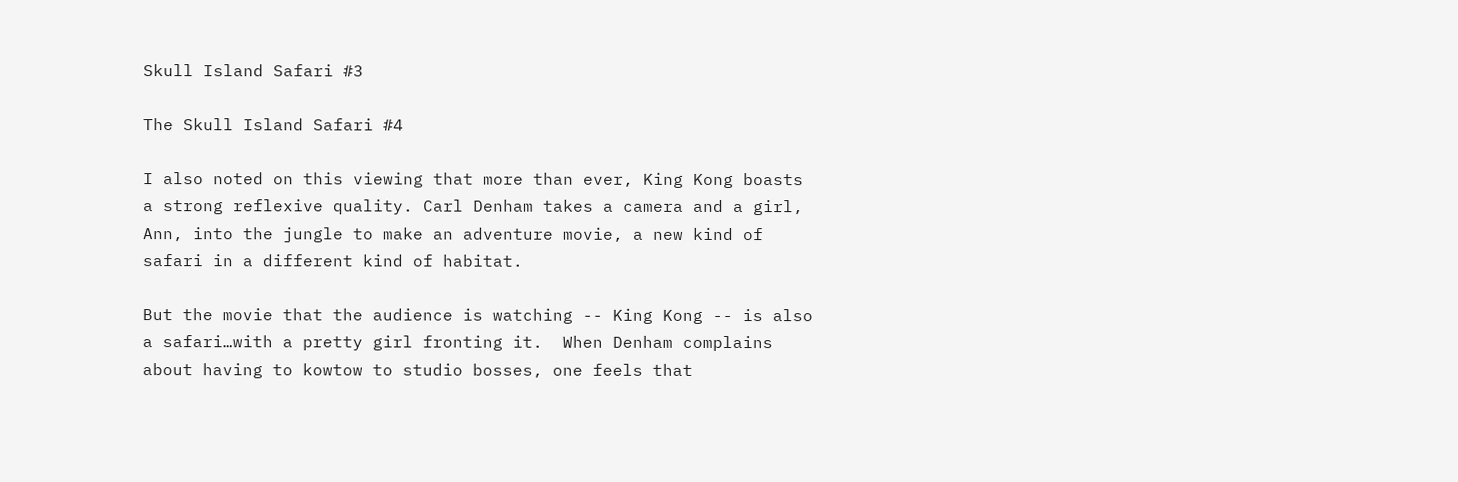Skull Island Safari #3

The Skull Island Safari #4

I also noted on this viewing that more than ever, King Kong boasts a strong reflexive quality. Carl Denham takes a camera and a girl, Ann, into the jungle to make an adventure movie, a new kind of safari in a different kind of habitat.

But the movie that the audience is watching -- King Kong -- is also a safari…with a pretty girl fronting it.  When Denham complains about having to kowtow to studio bosses, one feels that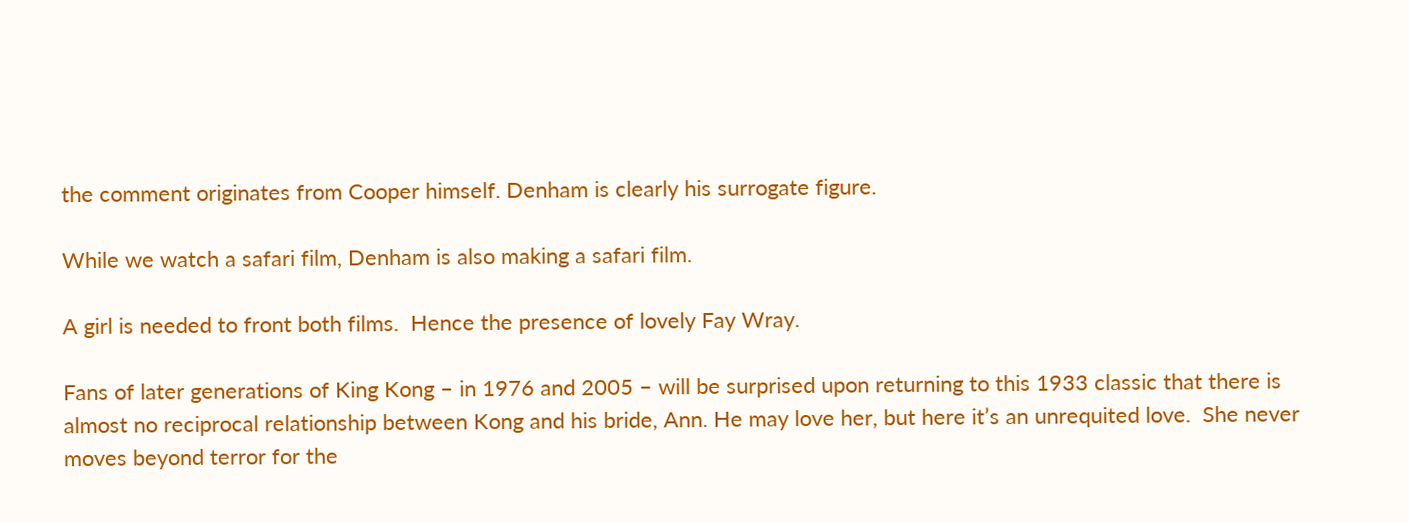the comment originates from Cooper himself. Denham is clearly his surrogate figure.

While we watch a safari film, Denham is also making a safari film.

A girl is needed to front both films.  Hence the presence of lovely Fay Wray.

Fans of later generations of King Kong – in 1976 and 2005 – will be surprised upon returning to this 1933 classic that there is almost no reciprocal relationship between Kong and his bride, Ann. He may love her, but here it’s an unrequited love.  She never moves beyond terror for the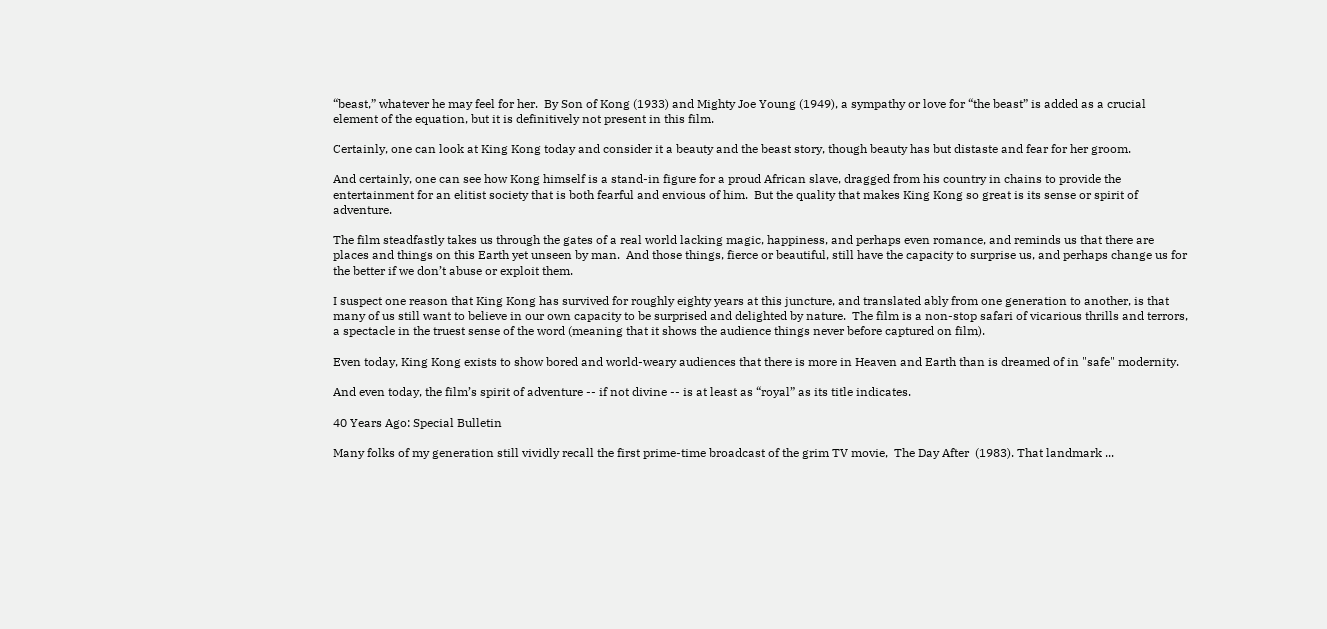“beast,” whatever he may feel for her.  By Son of Kong (1933) and Mighty Joe Young (1949), a sympathy or love for “the beast” is added as a crucial element of the equation, but it is definitively not present in this film.

Certainly, one can look at King Kong today and consider it a beauty and the beast story, though beauty has but distaste and fear for her groom.

And certainly, one can see how Kong himself is a stand-in figure for a proud African slave, dragged from his country in chains to provide the entertainment for an elitist society that is both fearful and envious of him.  But the quality that makes King Kong so great is its sense or spirit of adventure.

The film steadfastly takes us through the gates of a real world lacking magic, happiness, and perhaps even romance, and reminds us that there are places and things on this Earth yet unseen by man.  And those things, fierce or beautiful, still have the capacity to surprise us, and perhaps change us for the better if we don’t abuse or exploit them.

I suspect one reason that King Kong has survived for roughly eighty years at this juncture, and translated ably from one generation to another, is that many of us still want to believe in our own capacity to be surprised and delighted by nature.  The film is a non-stop safari of vicarious thrills and terrors, a spectacle in the truest sense of the word (meaning that it shows the audience things never before captured on film).

Even today, King Kong exists to show bored and world-weary audiences that there is more in Heaven and Earth than is dreamed of in "safe" modernity.

And even today, the film’s spirit of adventure -- if not divine -- is at least as “royal” as its title indicates.

40 Years Ago: Special Bulletin

Many folks of my generation still vividly recall the first prime-time broadcast of the grim TV movie,  The Day After  (1983). That landmark ...